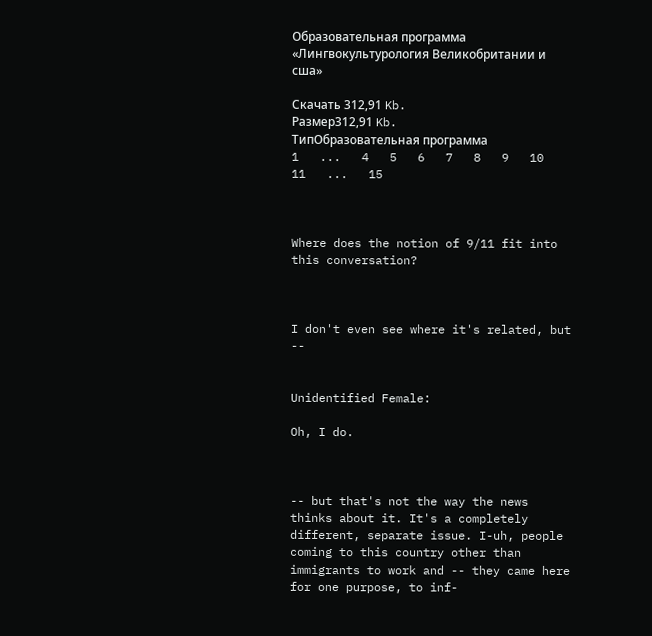Образовательная программа «Лингвокультурология Великобритании и сша»

Скачать 312,91 Kb.
Размер312,91 Kb.
ТипОбразовательная программа
1   ...   4   5   6   7   8   9   10   11   ...   15



Where does the notion of 9/11 fit into this conversation?



I don't even see where it's related, but --


Unidentified Female:

Oh, I do.



-- but that's not the way the news thinks about it. It's a completely different, separate issue. I-uh, people coming to this country other than immigrants to work and -- they came here for one purpose, to inf-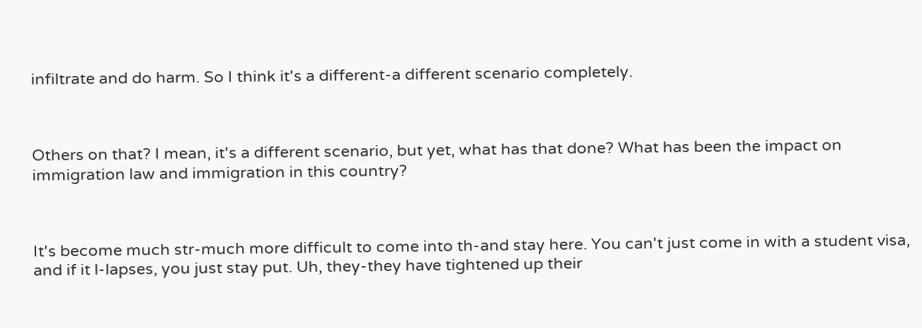infiltrate and do harm. So I think it's a different-a different scenario completely.



Others on that? I mean, it's a different scenario, but yet, what has that done? What has been the impact on immigration law and immigration in this country?



It's become much str-much more difficult to come into th-and stay here. You can't just come in with a student visa, and if it l-lapses, you just stay put. Uh, they-they have tightened up their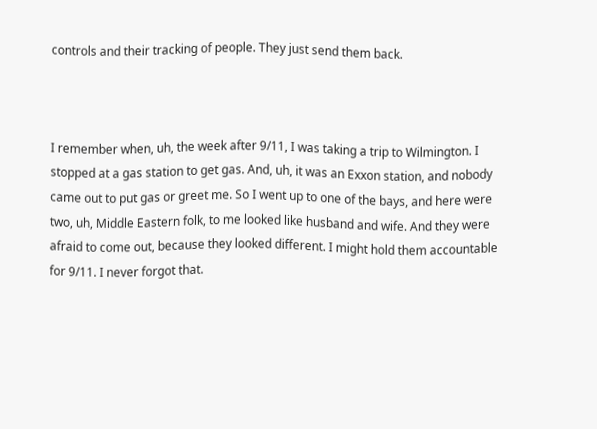controls and their tracking of people. They just send them back.



I remember when, uh, the week after 9/11, I was taking a trip to Wilmington. I stopped at a gas station to get gas. And, uh, it was an Exxon station, and nobody came out to put gas or greet me. So I went up to one of the bays, and here were two, uh, Middle Eastern folk, to me looked like husband and wife. And they were afraid to come out, because they looked different. I might hold them accountable for 9/11. I never forgot that.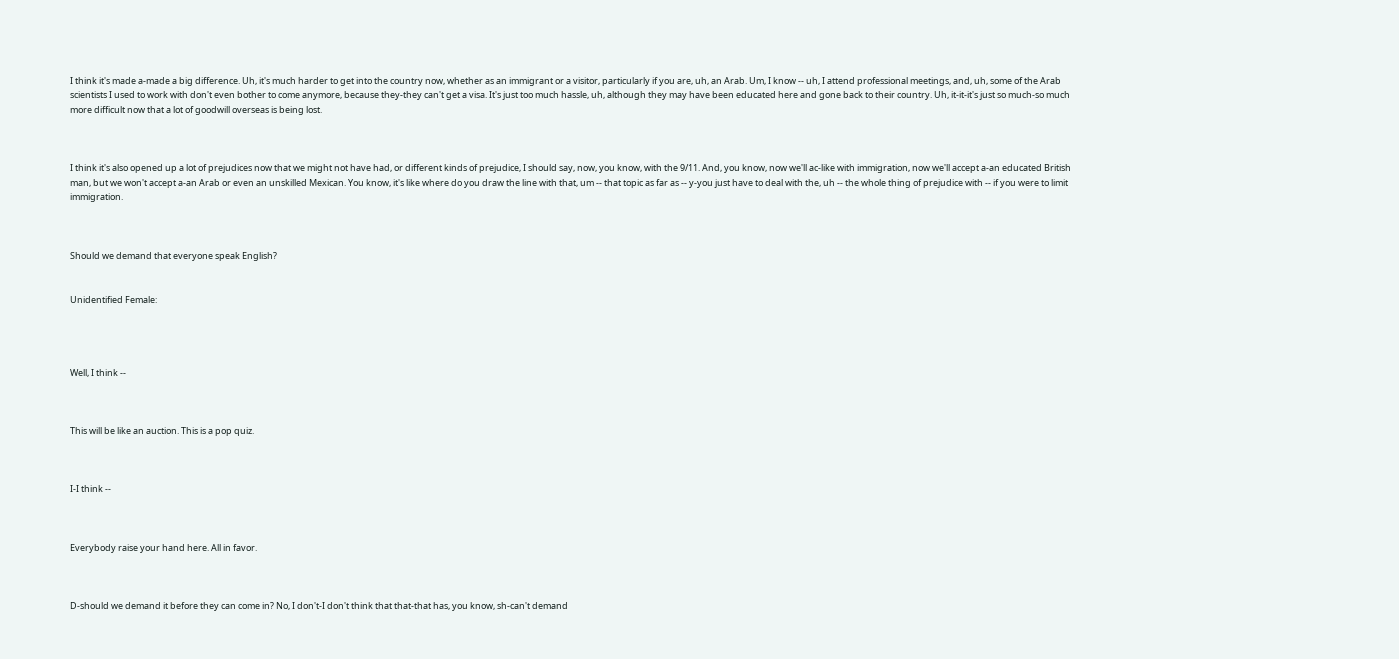I think it's made a-made a big difference. Uh, it's much harder to get into the country now, whether as an immigrant or a visitor, particularly if you are, uh, an Arab. Um, I know -- uh, I attend professional meetings, and, uh, some of the Arab scientists I used to work with don't even bother to come anymore, because they-they can't get a visa. It's just too much hassle, uh, although they may have been educated here and gone back to their country. Uh, it-it-it's just so much-so much more difficult now that a lot of goodwill overseas is being lost.



I think it's also opened up a lot of prejudices now that we might not have had, or different kinds of prejudice, I should say, now, you know, with the 9/11. And, you know, now we'll ac-like with immigration, now we'll accept a-an educated British man, but we won't accept a-an Arab or even an unskilled Mexican. You know, it's like where do you draw the line with that, um -- that topic as far as -- y-you just have to deal with the, uh -- the whole thing of prejudice with -- if you were to limit immigration.



Should we demand that everyone speak English?


Unidentified Female:




Well, I think --



This will be like an auction. This is a pop quiz.



I-I think --



Everybody raise your hand here. All in favor.



D-should we demand it before they can come in? No, I don't-I don't think that that-that has, you know, sh-can't demand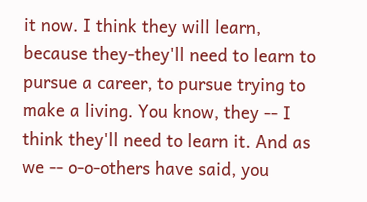it now. I think they will learn, because they-they'll need to learn to pursue a career, to pursue trying to make a living. You know, they -- I think they'll need to learn it. And as we -- o-o-others have said, you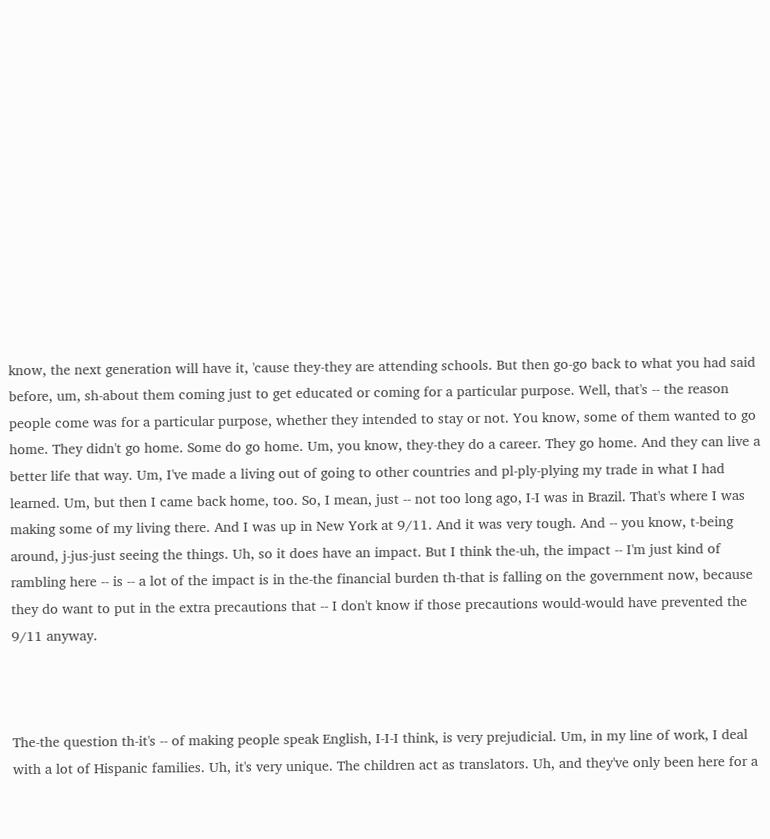know, the next generation will have it, 'cause they-they are attending schools. But then go-go back to what you had said before, um, sh-about them coming just to get educated or coming for a particular purpose. Well, that's -- the reason people come was for a particular purpose, whether they intended to stay or not. You know, some of them wanted to go home. They didn't go home. Some do go home. Um, you know, they-they do a career. They go home. And they can live a better life that way. Um, I've made a living out of going to other countries and pl-ply-plying my trade in what I had learned. Um, but then I came back home, too. So, I mean, just -- not too long ago, I-I was in Brazil. That's where I was making some of my living there. And I was up in New York at 9/11. And it was very tough. And -- you know, t-being around, j-jus-just seeing the things. Uh, so it does have an impact. But I think the-uh, the impact -- I'm just kind of rambling here -- is -- a lot of the impact is in the-the financial burden th-that is falling on the government now, because they do want to put in the extra precautions that -- I don't know if those precautions would-would have prevented the 9/11 anyway.



The-the question th-it's -- of making people speak English, I-I-I think, is very prejudicial. Um, in my line of work, I deal with a lot of Hispanic families. Uh, it's very unique. The children act as translators. Uh, and they've only been here for a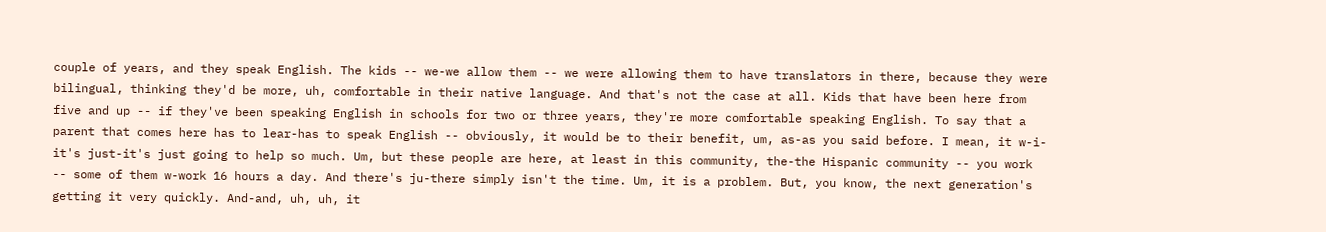couple of years, and they speak English. The kids -- we-we allow them -- we were allowing them to have translators in there, because they were bilingual, thinking they'd be more, uh, comfortable in their native language. And that's not the case at all. Kids that have been here from five and up -- if they've been speaking English in schools for two or three years, they're more comfortable speaking English. To say that a parent that comes here has to lear-has to speak English -- obviously, it would be to their benefit, um, as-as you said before. I mean, it w-i-it's just-it's just going to help so much. Um, but these people are here, at least in this community, the-the Hispanic community -- you work -- some of them w-work 16 hours a day. And there's ju-there simply isn't the time. Um, it is a problem. But, you know, the next generation's getting it very quickly. And-and, uh, uh, it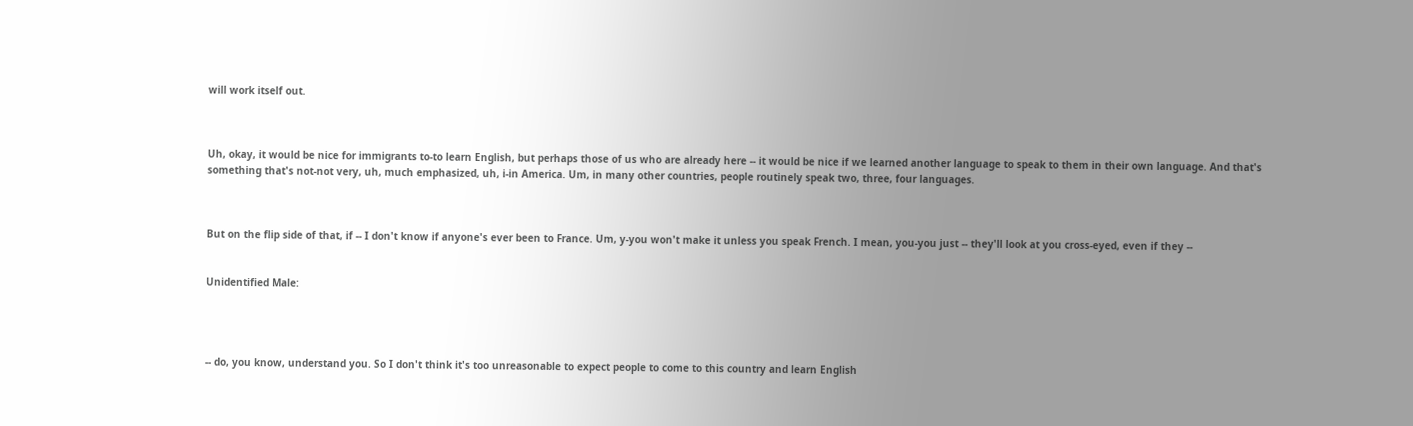will work itself out.



Uh, okay, it would be nice for immigrants to-to learn English, but perhaps those of us who are already here -- it would be nice if we learned another language to speak to them in their own language. And that's something that's not-not very, uh, much emphasized, uh, i-in America. Um, in many other countries, people routinely speak two, three, four languages.



But on the flip side of that, if -- I don't know if anyone's ever been to France. Um, y-you won't make it unless you speak French. I mean, you-you just -- they'll look at you cross-eyed, even if they --


Unidentified Male:




-- do, you know, understand you. So I don't think it's too unreasonable to expect people to come to this country and learn English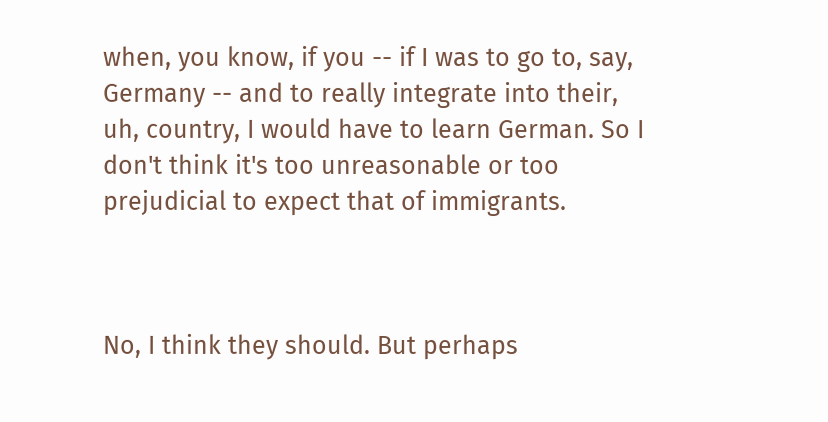when, you know, if you -- if I was to go to, say, Germany -- and to really integrate into their, uh, country, I would have to learn German. So I don't think it's too unreasonable or too prejudicial to expect that of immigrants.



No, I think they should. But perhaps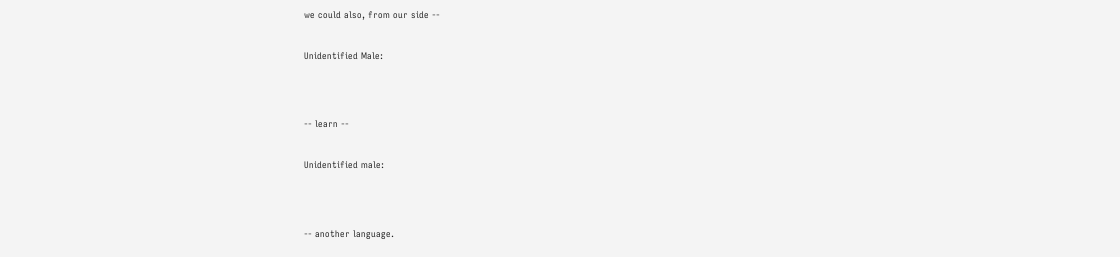we could also, from our side --


Unidentified Male:




-- learn --


Unidentified male:




-- another language.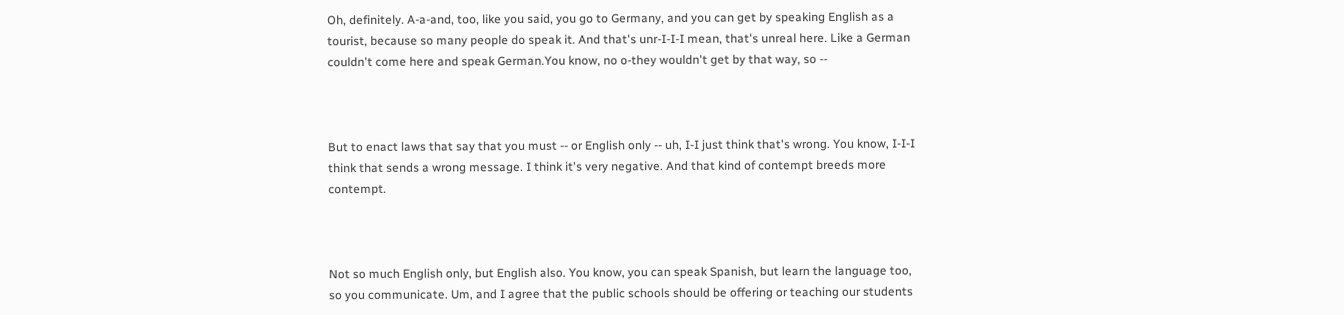Oh, definitely. A-a-and, too, like you said, you go to Germany, and you can get by speaking English as a tourist, because so many people do speak it. And that's unr-I-I-I mean, that's unreal here. Like a German couldn't come here and speak German.You know, no o-they wouldn't get by that way, so --



But to enact laws that say that you must -- or English only -- uh, I-I just think that's wrong. You know, I-I-I think that sends a wrong message. I think it's very negative. And that kind of contempt breeds more contempt.



Not so much English only, but English also. You know, you can speak Spanish, but learn the language too, so you communicate. Um, and I agree that the public schools should be offering or teaching our students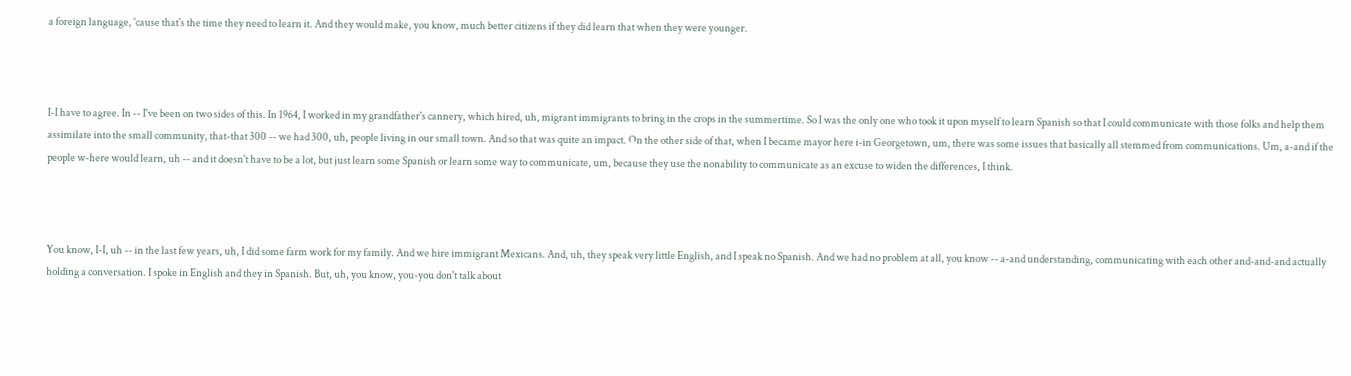a foreign language, 'cause that's the time they need to learn it. And they would make, you know, much better citizens if they did learn that when they were younger.



I-I have to agree. In -- I've been on two sides of this. In 1964, I worked in my grandfather's cannery, which hired, uh, migrant immigrants to bring in the crops in the summertime. So I was the only one who took it upon myself to learn Spanish so that I could communicate with those folks and help them assimilate into the small community, that-that 300 -- we had 300, uh, people living in our small town. And so that was quite an impact. On the other side of that, when I became mayor here i-in Georgetown, um, there was some issues that basically all stemmed from communications. Um, a-and if the people w-here would learn, uh -- and it doesn't have to be a lot, but just learn some Spanish or learn some way to communicate, um, because they use the nonability to communicate as an excuse to widen the differences, I think.



You know, I-I, uh -- in the last few years, uh, I did some farm work for my family. And we hire immigrant Mexicans. And, uh, they speak very little English, and I speak no Spanish. And we had no problem at all, you know -- a-and understanding, communicating with each other and-and-and actually holding a conversation. I spoke in English and they in Spanish. But, uh, you know, you-you don't talk about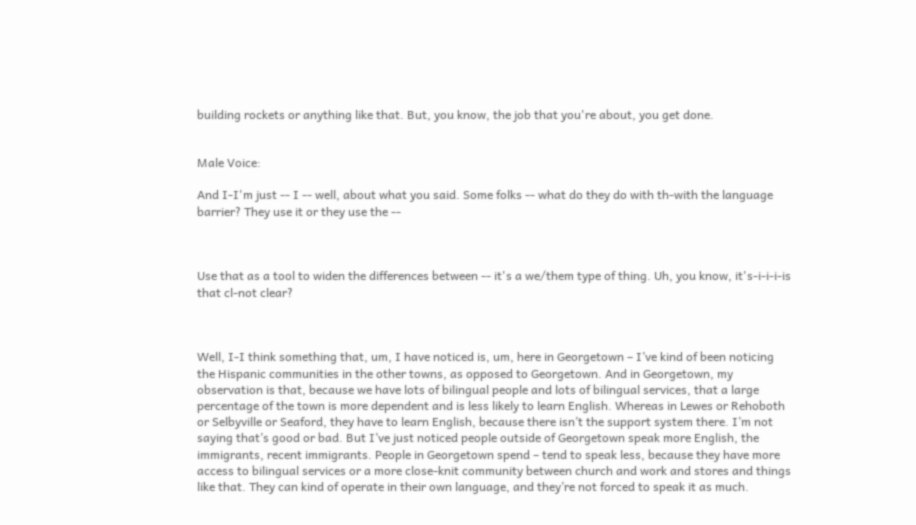building rockets or anything like that. But, you know, the job that you're about, you get done.


Male Voice:

And I-I'm just -- I -- well, about what you said. Some folks -- what do they do with th-with the language barrier? They use it or they use the --



Use that as a tool to widen the differences between -- it's a we/them type of thing. Uh, you know, it's-i-i-i-is that cl-not clear?



Well, I-I think something that, um, I have noticed is, um, here in Georgetown – I’ve kind of been noticing the Hispanic communities in the other towns, as opposed to Georgetown. And in Georgetown, my observation is that, because we have lots of bilingual people and lots of bilingual services, that a large percentage of the town is more dependent and is less likely to learn English. Whereas in Lewes or Rehoboth or Selbyville or Seaford, they have to learn English, because there isn’t the support system there. I’m not saying that’s good or bad. But I’ve just noticed people outside of Georgetown speak more English, the immigrants, recent immigrants. People in Georgetown spend – tend to speak less, because they have more access to bilingual services or a more close-knit community between church and work and stores and things like that. They can kind of operate in their own language, and they’re not forced to speak it as much.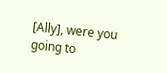[Ally], were you going to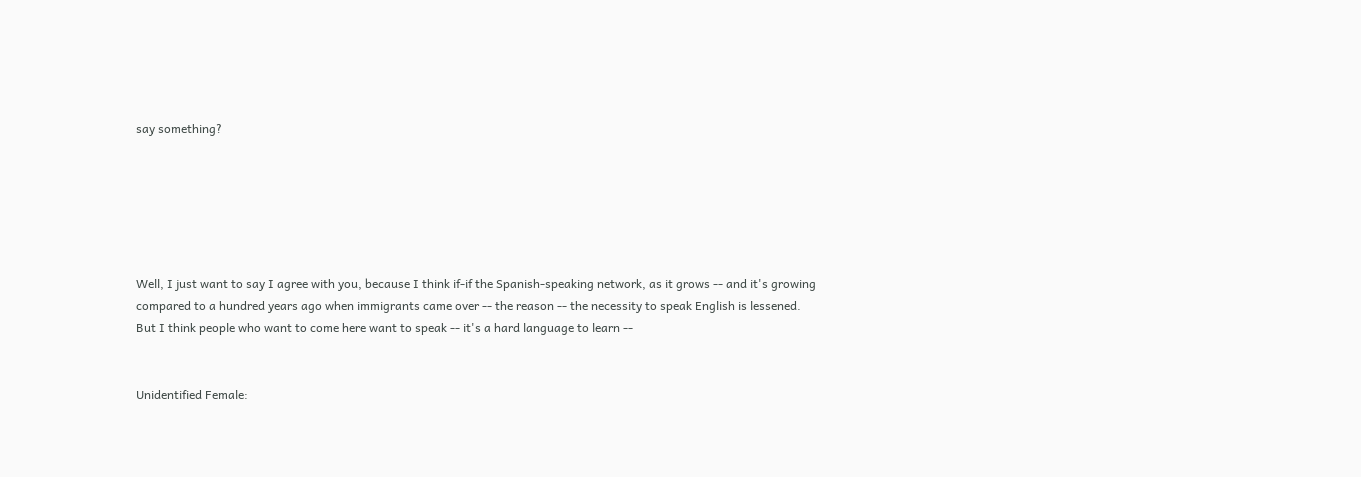say something?






Well, I just want to say I agree with you, because I think if-if the Spanish-speaking network, as it grows -- and it's growing compared to a hundred years ago when immigrants came over -- the reason -- the necessity to speak English is lessened. But I think people who want to come here want to speak -- it's a hard language to learn --


Unidentified Female: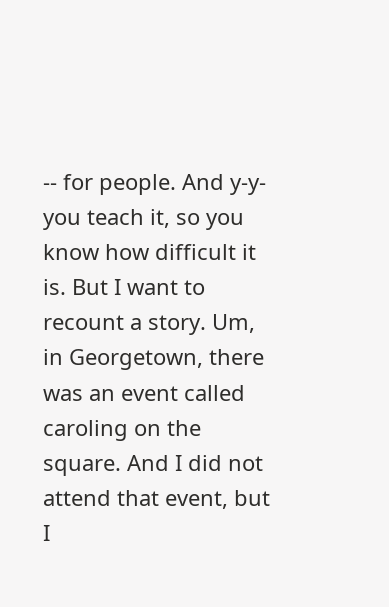-- for people. And y-y-you teach it, so you know how difficult it is. But I want to recount a story. Um, in Georgetown, there was an event called caroling on the square. And I did not attend that event, but I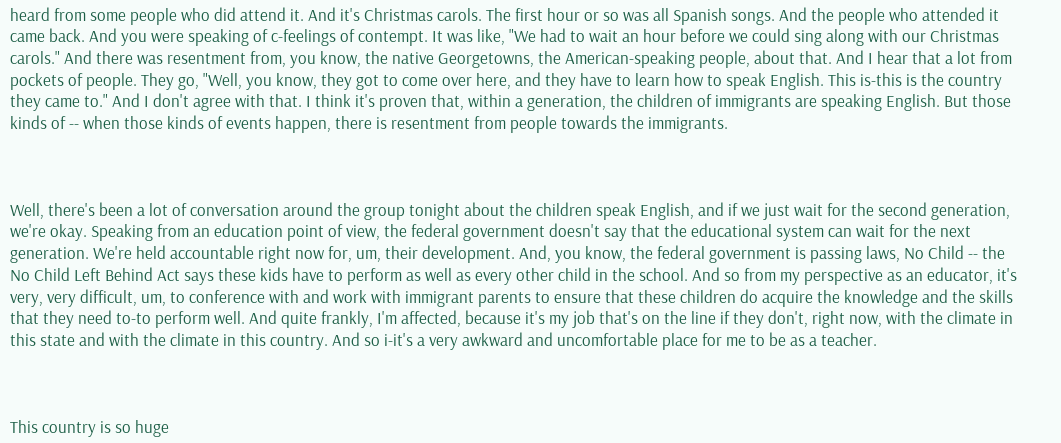heard from some people who did attend it. And it's Christmas carols. The first hour or so was all Spanish songs. And the people who attended it came back. And you were speaking of c-feelings of contempt. It was like, "We had to wait an hour before we could sing along with our Christmas carols." And there was resentment from, you know, the native Georgetowns, the American-speaking people, about that. And I hear that a lot from pockets of people. They go, "Well, you know, they got to come over here, and they have to learn how to speak English. This is-this is the country they came to." And I don't agree with that. I think it's proven that, within a generation, the children of immigrants are speaking English. But those kinds of -- when those kinds of events happen, there is resentment from people towards the immigrants.



Well, there's been a lot of conversation around the group tonight about the children speak English, and if we just wait for the second generation, we're okay. Speaking from an education point of view, the federal government doesn't say that the educational system can wait for the next generation. We're held accountable right now for, um, their development. And, you know, the federal government is passing laws, No Child -- the No Child Left Behind Act says these kids have to perform as well as every other child in the school. And so from my perspective as an educator, it's very, very difficult, um, to conference with and work with immigrant parents to ensure that these children do acquire the knowledge and the skills that they need to-to perform well. And quite frankly, I'm affected, because it's my job that's on the line if they don't, right now, with the climate in this state and with the climate in this country. And so i-it's a very awkward and uncomfortable place for me to be as a teacher.



This country is so huge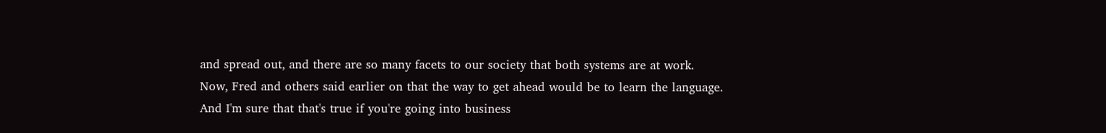and spread out, and there are so many facets to our society that both systems are at work. Now, Fred and others said earlier on that the way to get ahead would be to learn the language. And I'm sure that that's true if you're going into business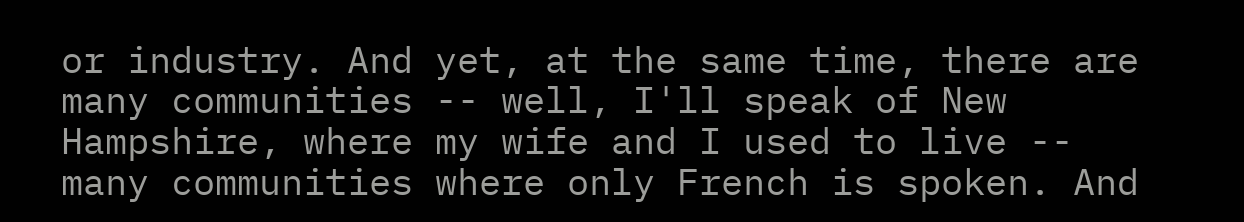or industry. And yet, at the same time, there are many communities -- well, I'll speak of New Hampshire, where my wife and I used to live -- many communities where only French is spoken. And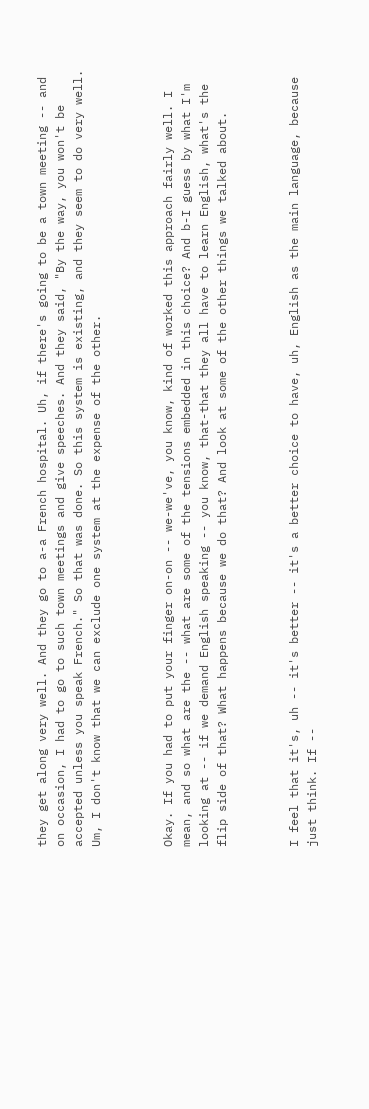they get along very well. And they go to a-a French hospital. Uh, if there's going to be a town meeting -- and on occasion, I had to go to such town meetings and give speeches. And they said, "By the way, you won't be accepted unless you speak French." So that was done. So this system is existing, and they seem to do very well. Um, I don't know that we can exclude one system at the expense of the other.



Okay. If you had to put your finger on-on -- we-we've, you know, kind of worked this approach fairly well. I mean, and so what are the -- what are some of the tensions embedded in this choice? And b-I guess by what I'm looking at -- if we demand English speaking -- you know, that-that they all have to learn English, what's the flip side of that? What happens because we do that? And look at some of the other things we talked about.



I feel that it's, uh -- it's better -- it's a better choice to have, uh, English as the main language, because just think. If --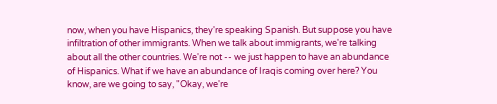now, when you have Hispanics, they're speaking Spanish. But suppose you have infiltration of other immigrants. When we talk about immigrants, we're talking about all the other countries. We're not -- we just happen to have an abundance of Hispanics. What if we have an abundance of Iraqis coming over here? You know, are we going to say, "Okay, we're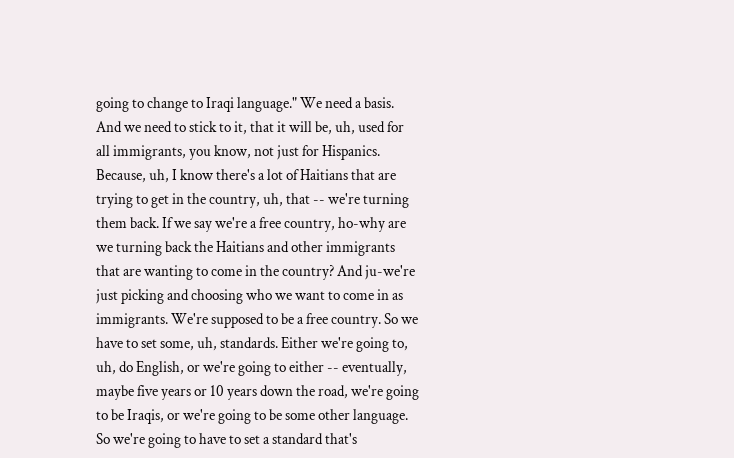going to change to Iraqi language." We need a basis. And we need to stick to it, that it will be, uh, used for all immigrants, you know, not just for Hispanics. Because, uh, I know there's a lot of Haitians that are trying to get in the country, uh, that -- we're turning them back. If we say we're a free country, ho-why are we turning back the Haitians and other immigrants that are wanting to come in the country? And ju-we're just picking and choosing who we want to come in as immigrants. We're supposed to be a free country. So we have to set some, uh, standards. Either we're going to, uh, do English, or we're going to either -- eventually, maybe five years or 10 years down the road, we're going to be Iraqis, or we're going to be some other language. So we're going to have to set a standard that's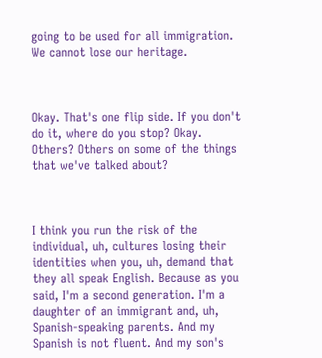going to be used for all immigration. We cannot lose our heritage.



Okay. That's one flip side. If you don't do it, where do you stop? Okay. Others? Others on some of the things that we've talked about?



I think you run the risk of the individual, uh, cultures losing their identities when you, uh, demand that they all speak English. Because as you said, I'm a second generation. I'm a daughter of an immigrant and, uh, Spanish-speaking parents. And my Spanish is not fluent. And my son's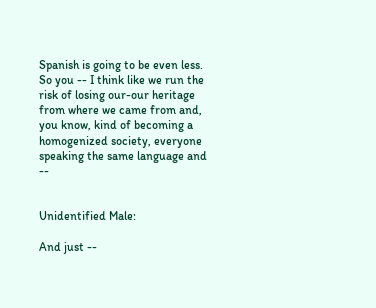Spanish is going to be even less. So you -- I think like we run the risk of losing our-our heritage from where we came from and, you know, kind of becoming a homogenized society, everyone speaking the same language and --


Unidentified Male:

And just --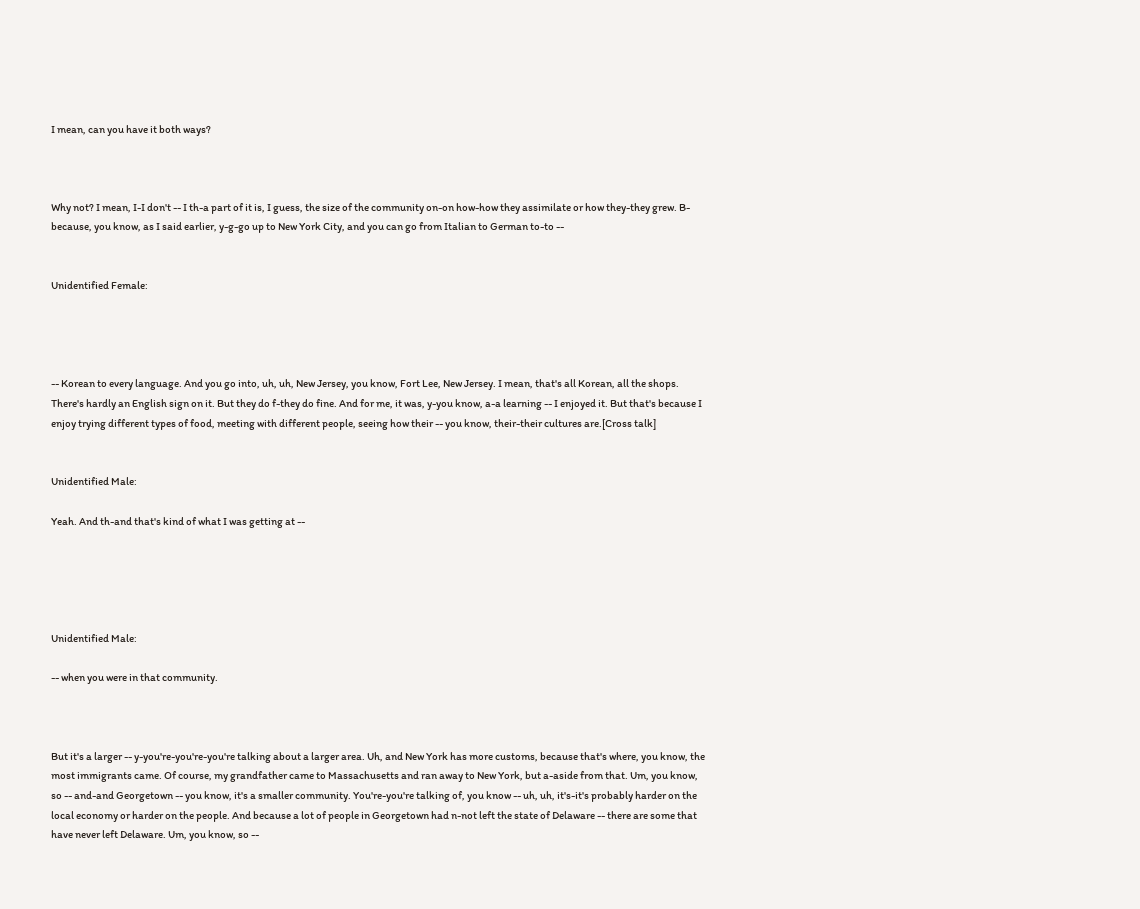I mean, can you have it both ways?



Why not? I mean, I-I don't -- I th-a part of it is, I guess, the size of the community on-on how-how they assimilate or how they-they grew. B-because, you know, as I said earlier, y-g-go up to New York City, and you can go from Italian to German to-to --


Unidentified Female:




-- Korean to every language. And you go into, uh, uh, New Jersey, you know, Fort Lee, New Jersey. I mean, that's all Korean, all the shops. There's hardly an English sign on it. But they do f-they do fine. And for me, it was, y-you know, a-a learning -- I enjoyed it. But that's because I enjoy trying different types of food, meeting with different people, seeing how their -- you know, their-their cultures are.[Cross talk]


Unidentified Male:

Yeah. And th-and that's kind of what I was getting at --





Unidentified Male:

-- when you were in that community.



But it's a larger -- y-you're-you're-you're talking about a larger area. Uh, and New York has more customs, because that's where, you know, the most immigrants came. Of course, my grandfather came to Massachusetts and ran away to New York, but a-aside from that. Um, you know, so -- and-and Georgetown -- you know, it's a smaller community. You're-you're talking of, you know -- uh, uh, it's-it's probably harder on the local economy or harder on the people. And because a lot of people in Georgetown had n-not left the state of Delaware -- there are some that have never left Delaware. Um, you know, so --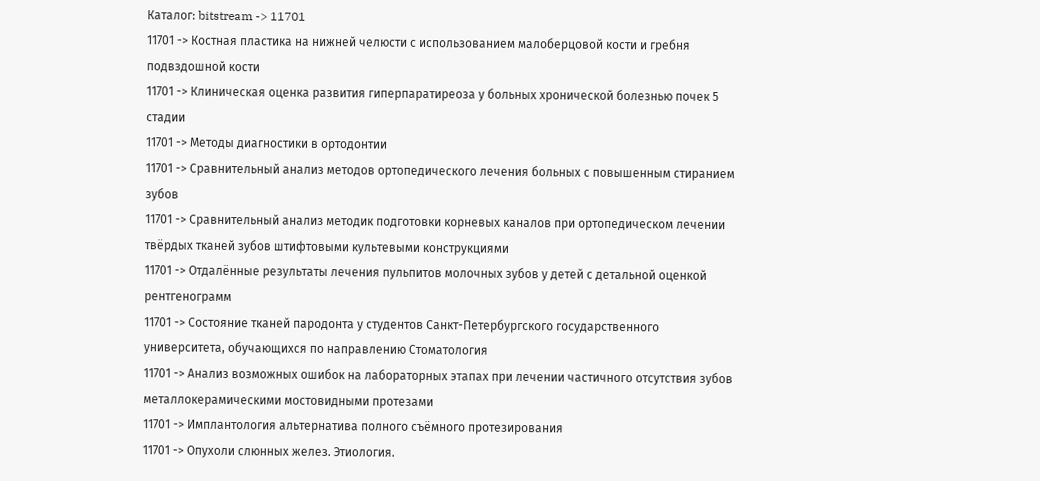Каталог: bitstream -> 11701
11701 -> Костная пластика на нижней челюсти с использованием малоберцовой кости и гребня подвздошной кости
11701 -> Клиническая оценка развития гиперпаратиреоза у больных хронической болезнью почек 5 стадии
11701 -> Методы диагностики в ортодонтии
11701 -> Сравнительный анализ методов ортопедического лечения больных с повышенным стиранием зубов
11701 -> Сравнительный анализ методик подготовки корневых каналов при ортопедическом лечении твёрдых тканей зубов штифтовыми культевыми конструкциями
11701 -> Отдалённые результаты лечения пульпитов молочных зубов у детей с детальной оценкой рентгенограмм
11701 -> Состояние тканей пародонта у студентов Санкт-Петербургского государственного университета, обучающихся по направлению Стоматология
11701 -> Анализ возможных ошибок на лабораторных этапах при лечении частичного отсутствия зубов металлокерамическими мостовидными протезами
11701 -> Имплантология альтернатива полного съёмного протезирования
11701 -> Опухоли слюнных желез. Этиология.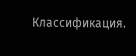Классификация.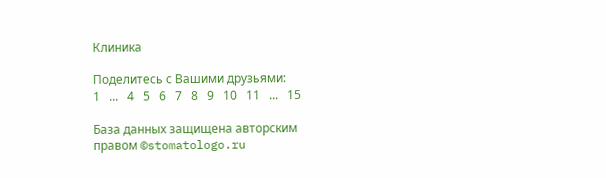Клиника

Поделитесь с Вашими друзьями:
1   ...   4   5   6   7   8   9   10   11   ...   15

База данных защищена авторским правом ©stomatologo.ru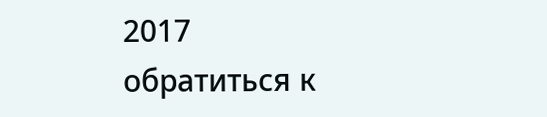2017
обратиться к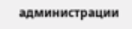администрации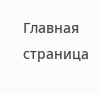Главная страница